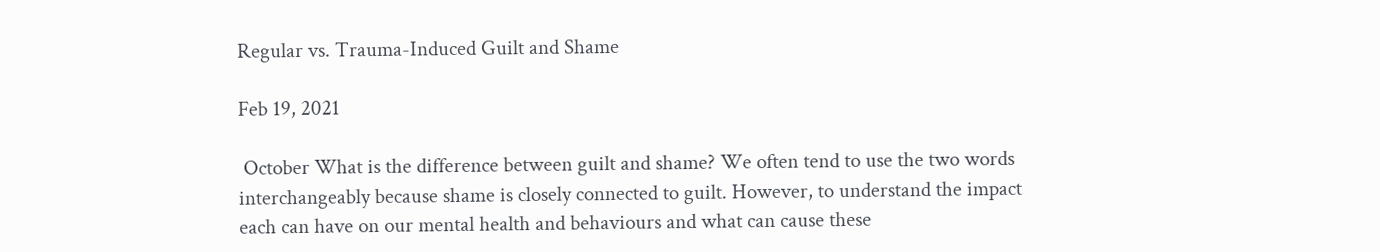Regular vs. Trauma-Induced Guilt and Shame

Feb 19, 2021

 October What is the difference between guilt and shame? We often tend to use the two words interchangeably because shame is closely connected to guilt. However, to understand the impact each can have on our mental health and behaviours and what can cause these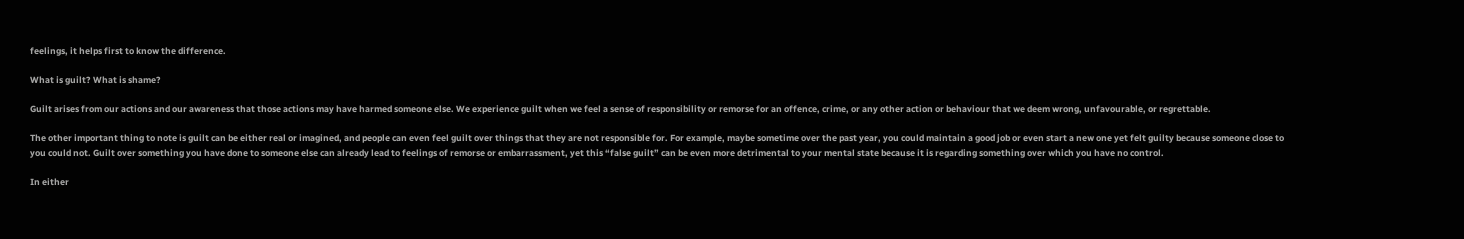feelings, it helps first to know the difference.

What is guilt? What is shame?

Guilt arises from our actions and our awareness that those actions may have harmed someone else. We experience guilt when we feel a sense of responsibility or remorse for an offence, crime, or any other action or behaviour that we deem wrong, unfavourable, or regrettable.

The other important thing to note is guilt can be either real or imagined, and people can even feel guilt over things that they are not responsible for. For example, maybe sometime over the past year, you could maintain a good job or even start a new one yet felt guilty because someone close to you could not. Guilt over something you have done to someone else can already lead to feelings of remorse or embarrassment, yet this “false guilt” can be even more detrimental to your mental state because it is regarding something over which you have no control.

In either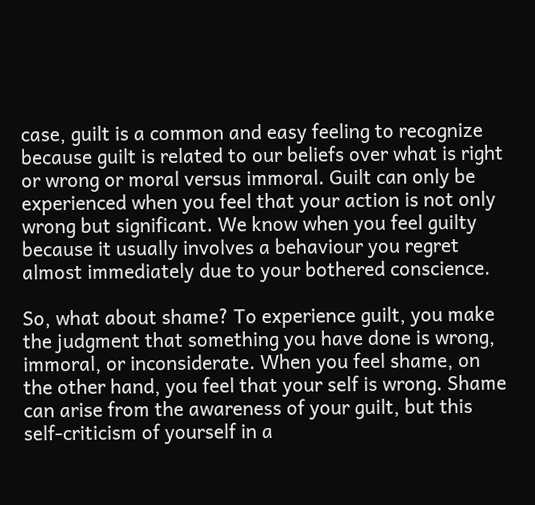case, guilt is a common and easy feeling to recognize because guilt is related to our beliefs over what is right or wrong or moral versus immoral. Guilt can only be experienced when you feel that your action is not only wrong but significant. We know when you feel guilty because it usually involves a behaviour you regret almost immediately due to your bothered conscience.

So, what about shame? To experience guilt, you make the judgment that something you have done is wrong, immoral, or inconsiderate. When you feel shame, on the other hand, you feel that your self is wrong. Shame can arise from the awareness of your guilt, but this self-criticism of yourself in a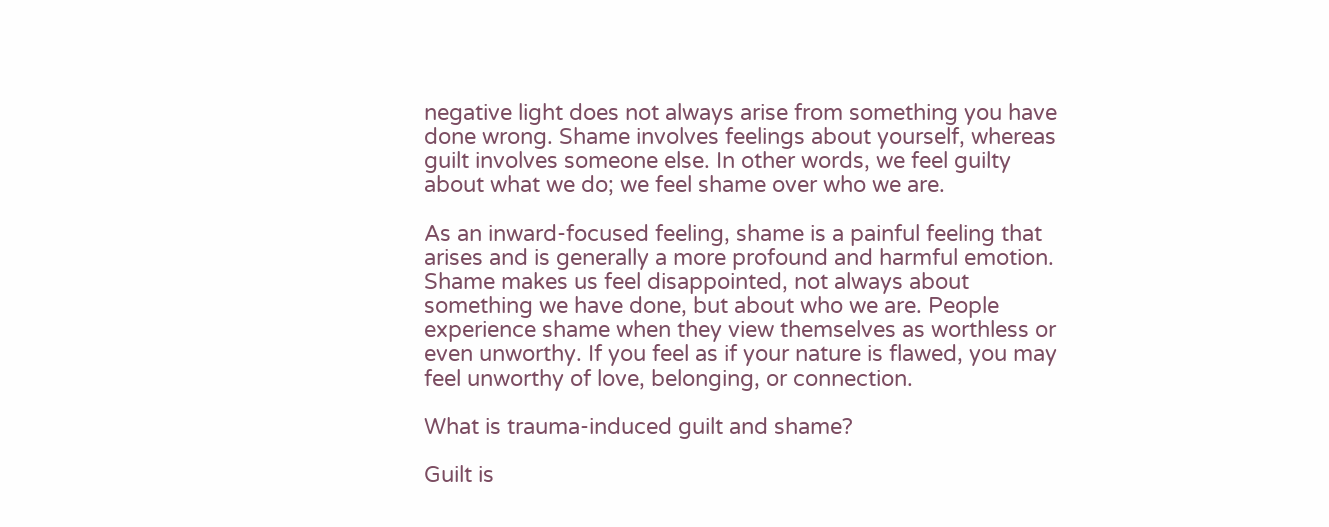negative light does not always arise from something you have done wrong. Shame involves feelings about yourself, whereas guilt involves someone else. In other words, we feel guilty about what we do; we feel shame over who we are.

As an inward-focused feeling, shame is a painful feeling that arises and is generally a more profound and harmful emotion. Shame makes us feel disappointed, not always about something we have done, but about who we are. People experience shame when they view themselves as worthless or even unworthy. If you feel as if your nature is flawed, you may feel unworthy of love, belonging, or connection.

What is trauma-induced guilt and shame?

Guilt is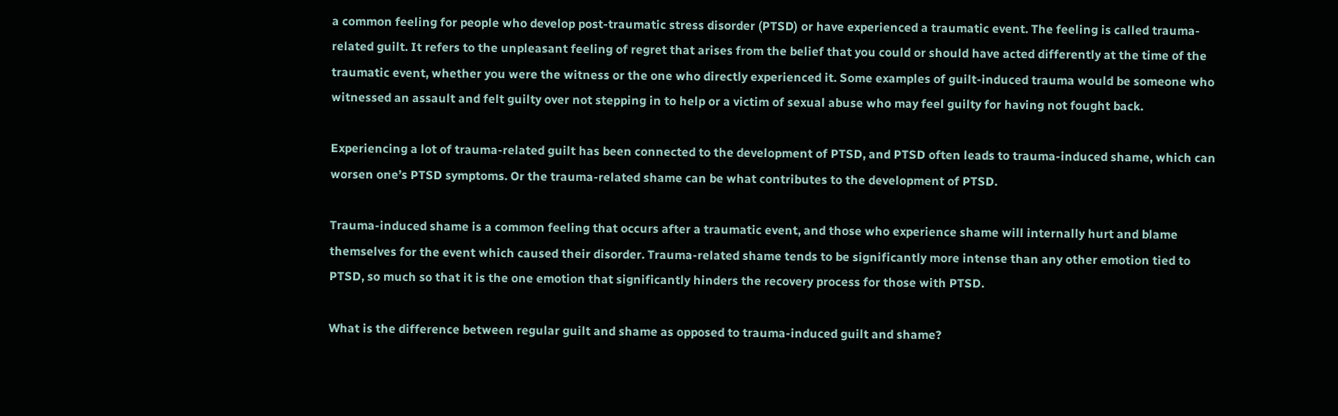a common feeling for people who develop post-traumatic stress disorder (PTSD) or have experienced a traumatic event. The feeling is called trauma-related guilt. It refers to the unpleasant feeling of regret that arises from the belief that you could or should have acted differently at the time of the traumatic event, whether you were the witness or the one who directly experienced it. Some examples of guilt-induced trauma would be someone who witnessed an assault and felt guilty over not stepping in to help or a victim of sexual abuse who may feel guilty for having not fought back.

Experiencing a lot of trauma-related guilt has been connected to the development of PTSD, and PTSD often leads to trauma-induced shame, which can worsen one’s PTSD symptoms. Or the trauma-related shame can be what contributes to the development of PTSD.

Trauma-induced shame is a common feeling that occurs after a traumatic event, and those who experience shame will internally hurt and blame themselves for the event which caused their disorder. Trauma-related shame tends to be significantly more intense than any other emotion tied to PTSD, so much so that it is the one emotion that significantly hinders the recovery process for those with PTSD.

What is the difference between regular guilt and shame as opposed to trauma-induced guilt and shame?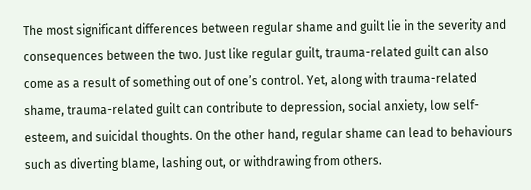The most significant differences between regular shame and guilt lie in the severity and consequences between the two. Just like regular guilt, trauma-related guilt can also come as a result of something out of one’s control. Yet, along with trauma-related shame, trauma-related guilt can contribute to depression, social anxiety, low self-esteem, and suicidal thoughts. On the other hand, regular shame can lead to behaviours such as diverting blame, lashing out, or withdrawing from others.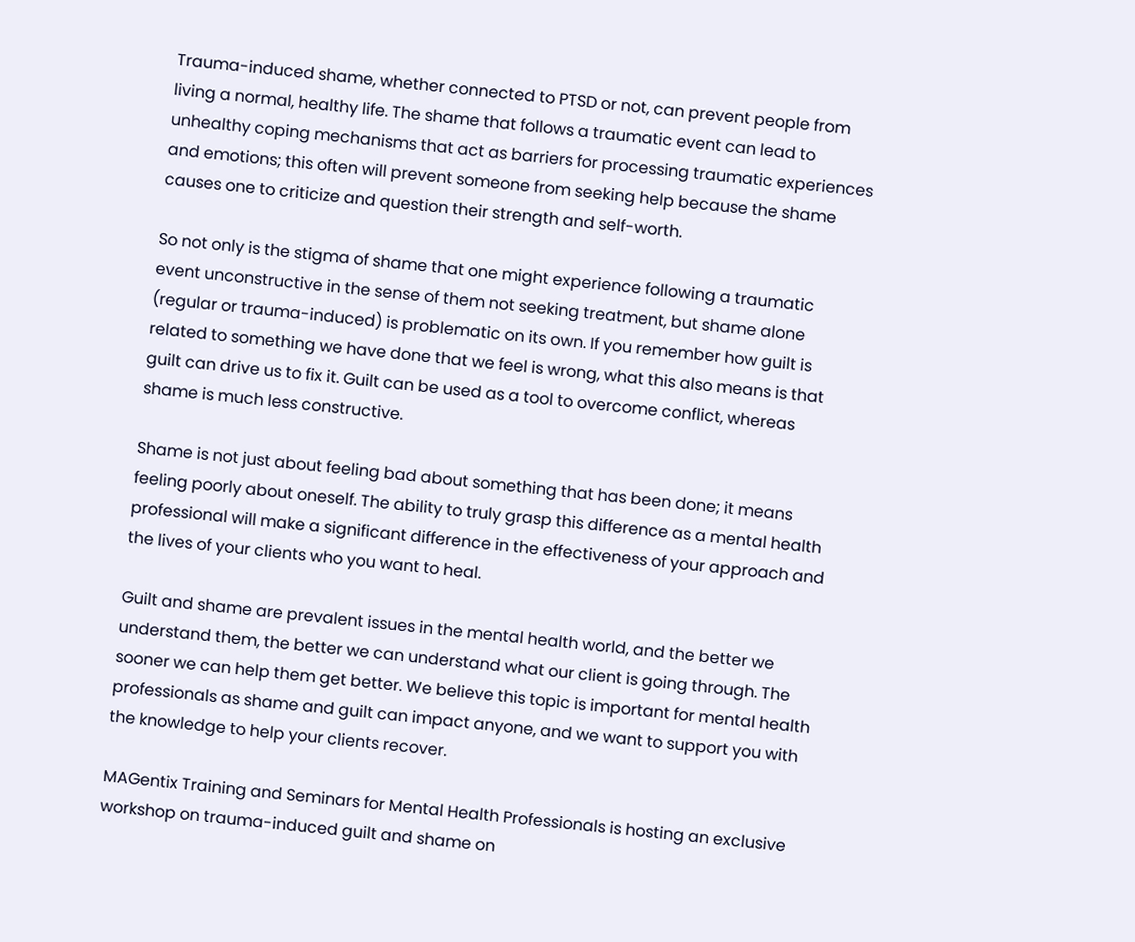Trauma-induced shame, whether connected to PTSD or not, can prevent people from living a normal, healthy life. The shame that follows a traumatic event can lead to unhealthy coping mechanisms that act as barriers for processing traumatic experiences and emotions; this often will prevent someone from seeking help because the shame causes one to criticize and question their strength and self-worth.

So not only is the stigma of shame that one might experience following a traumatic event unconstructive in the sense of them not seeking treatment, but shame alone (regular or trauma-induced) is problematic on its own. If you remember how guilt is related to something we have done that we feel is wrong, what this also means is that guilt can drive us to fix it. Guilt can be used as a tool to overcome conflict, whereas shame is much less constructive.

Shame is not just about feeling bad about something that has been done; it means feeling poorly about oneself. The ability to truly grasp this difference as a mental health professional will make a significant difference in the effectiveness of your approach and the lives of your clients who you want to heal.

Guilt and shame are prevalent issues in the mental health world, and the better we understand them, the better we can understand what our client is going through. The sooner we can help them get better. We believe this topic is important for mental health professionals as shame and guilt can impact anyone, and we want to support you with the knowledge to help your clients recover.

MAGentix Training and Seminars for Mental Health Professionals is hosting an exclusive workshop on trauma-induced guilt and shame on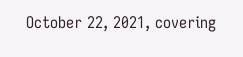October 22, 2021, covering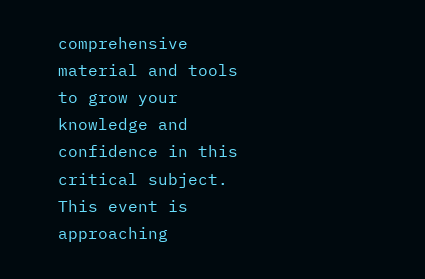comprehensive material and tools to grow your knowledge and confidence in this critical subject. This event is approaching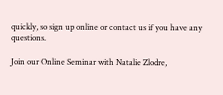quickly, so sign up online or contact us if you have any questions.

Join our Online Seminar with Natalie Zlodre,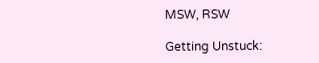MSW, RSW

Getting Unstuck: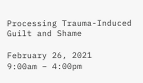Processing Trauma-Induced Guilt and Shame

February 26, 2021
9:00am – 4:00pm